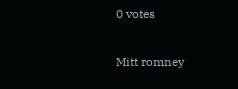0 votes

Mitt romney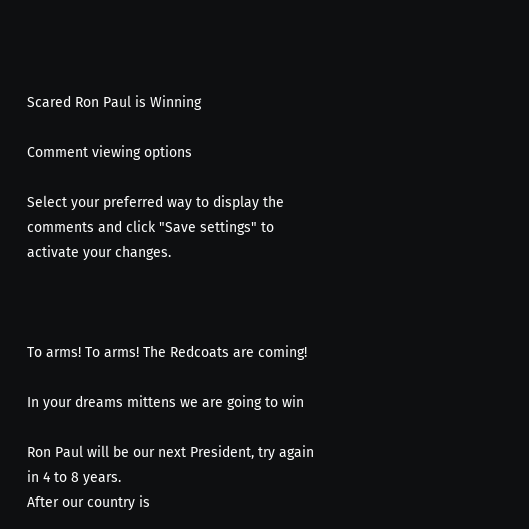Scared Ron Paul is Winning

Comment viewing options

Select your preferred way to display the comments and click "Save settings" to activate your changes.



To arms! To arms! The Redcoats are coming!

In your dreams mittens we are going to win

Ron Paul will be our next President, try again in 4 to 8 years.
After our country is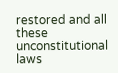restored and all these unconstitutional laws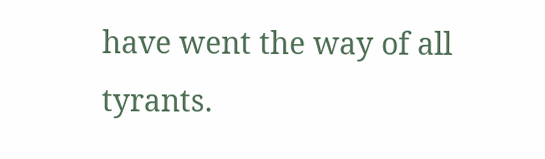have went the way of all tyrants.